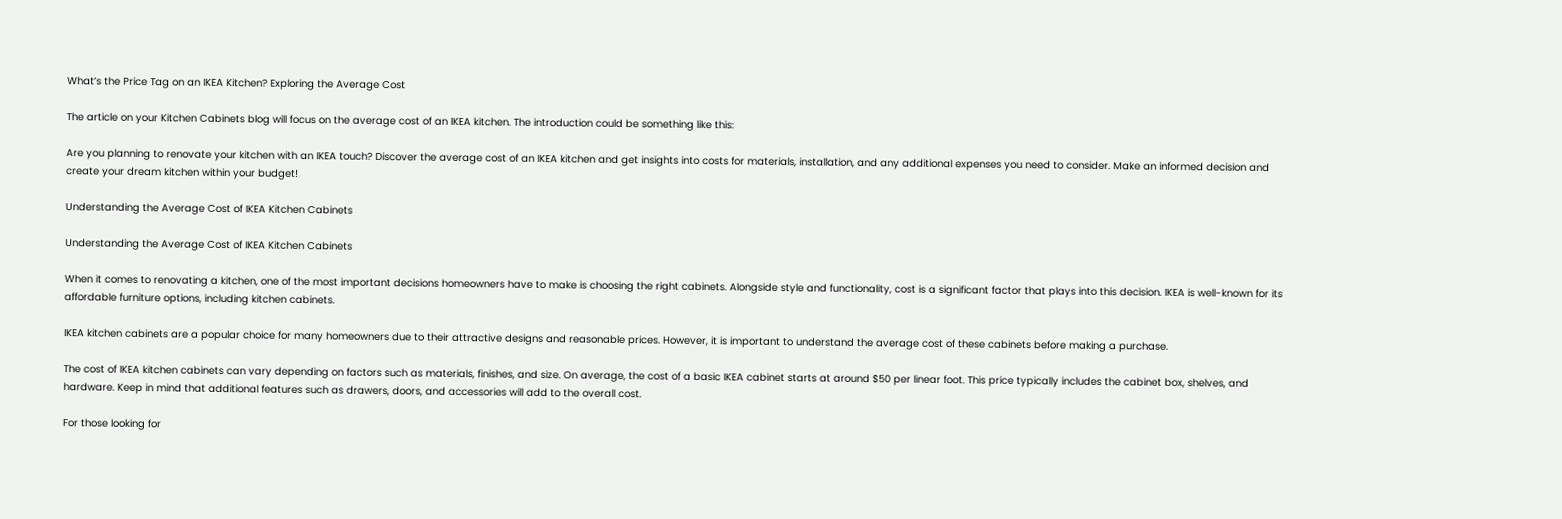What’s the Price Tag on an IKEA Kitchen? Exploring the Average Cost

The article on your Kitchen Cabinets blog will focus on the average cost of an IKEA kitchen. The introduction could be something like this:

Are you planning to renovate your kitchen with an IKEA touch? Discover the average cost of an IKEA kitchen and get insights into costs for materials, installation, and any additional expenses you need to consider. Make an informed decision and create your dream kitchen within your budget!

Understanding the Average Cost of IKEA Kitchen Cabinets

Understanding the Average Cost of IKEA Kitchen Cabinets

When it comes to renovating a kitchen, one of the most important decisions homeowners have to make is choosing the right cabinets. Alongside style and functionality, cost is a significant factor that plays into this decision. IKEA is well-known for its affordable furniture options, including kitchen cabinets.

IKEA kitchen cabinets are a popular choice for many homeowners due to their attractive designs and reasonable prices. However, it is important to understand the average cost of these cabinets before making a purchase.

The cost of IKEA kitchen cabinets can vary depending on factors such as materials, finishes, and size. On average, the cost of a basic IKEA cabinet starts at around $50 per linear foot. This price typically includes the cabinet box, shelves, and hardware. Keep in mind that additional features such as drawers, doors, and accessories will add to the overall cost.

For those looking for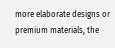more elaborate designs or premium materials, the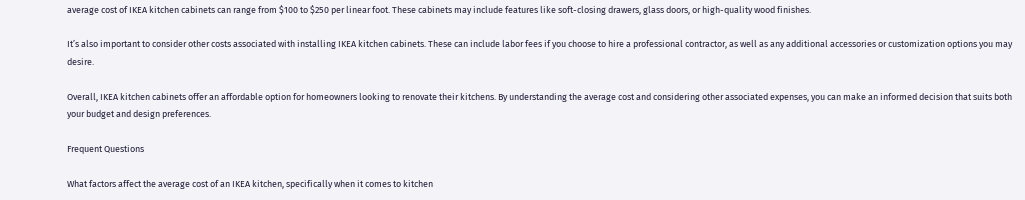average cost of IKEA kitchen cabinets can range from $100 to $250 per linear foot. These cabinets may include features like soft-closing drawers, glass doors, or high-quality wood finishes.

It’s also important to consider other costs associated with installing IKEA kitchen cabinets. These can include labor fees if you choose to hire a professional contractor, as well as any additional accessories or customization options you may desire.

Overall, IKEA kitchen cabinets offer an affordable option for homeowners looking to renovate their kitchens. By understanding the average cost and considering other associated expenses, you can make an informed decision that suits both your budget and design preferences.

Frequent Questions

What factors affect the average cost of an IKEA kitchen, specifically when it comes to kitchen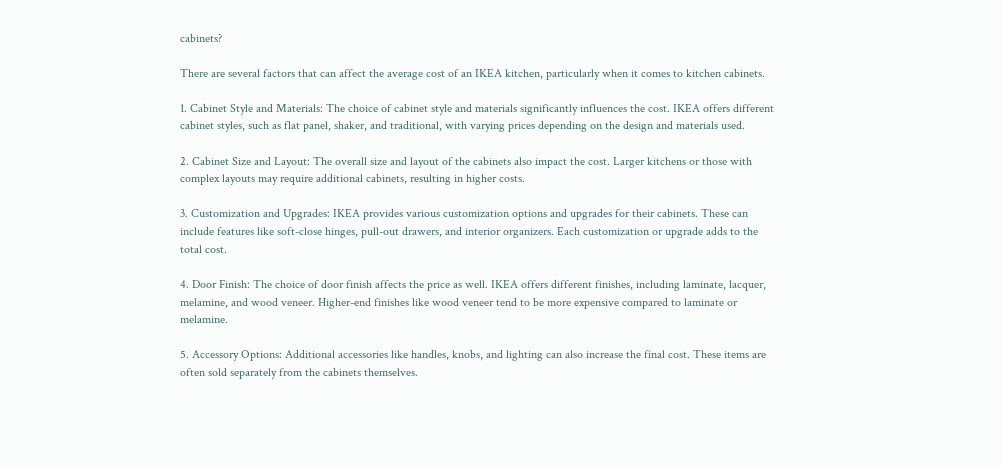cabinets?

There are several factors that can affect the average cost of an IKEA kitchen, particularly when it comes to kitchen cabinets.

1. Cabinet Style and Materials: The choice of cabinet style and materials significantly influences the cost. IKEA offers different cabinet styles, such as flat panel, shaker, and traditional, with varying prices depending on the design and materials used.

2. Cabinet Size and Layout: The overall size and layout of the cabinets also impact the cost. Larger kitchens or those with complex layouts may require additional cabinets, resulting in higher costs.

3. Customization and Upgrades: IKEA provides various customization options and upgrades for their cabinets. These can include features like soft-close hinges, pull-out drawers, and interior organizers. Each customization or upgrade adds to the total cost.

4. Door Finish: The choice of door finish affects the price as well. IKEA offers different finishes, including laminate, lacquer, melamine, and wood veneer. Higher-end finishes like wood veneer tend to be more expensive compared to laminate or melamine.

5. Accessory Options: Additional accessories like handles, knobs, and lighting can also increase the final cost. These items are often sold separately from the cabinets themselves.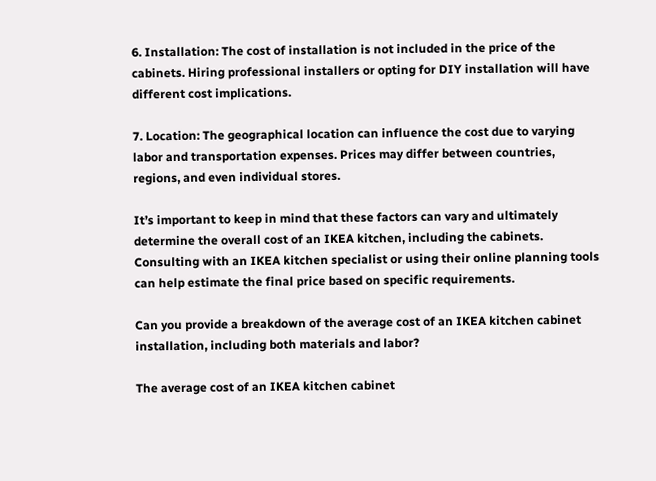6. Installation: The cost of installation is not included in the price of the cabinets. Hiring professional installers or opting for DIY installation will have different cost implications.

7. Location: The geographical location can influence the cost due to varying labor and transportation expenses. Prices may differ between countries, regions, and even individual stores.

It’s important to keep in mind that these factors can vary and ultimately determine the overall cost of an IKEA kitchen, including the cabinets. Consulting with an IKEA kitchen specialist or using their online planning tools can help estimate the final price based on specific requirements.

Can you provide a breakdown of the average cost of an IKEA kitchen cabinet installation, including both materials and labor?

The average cost of an IKEA kitchen cabinet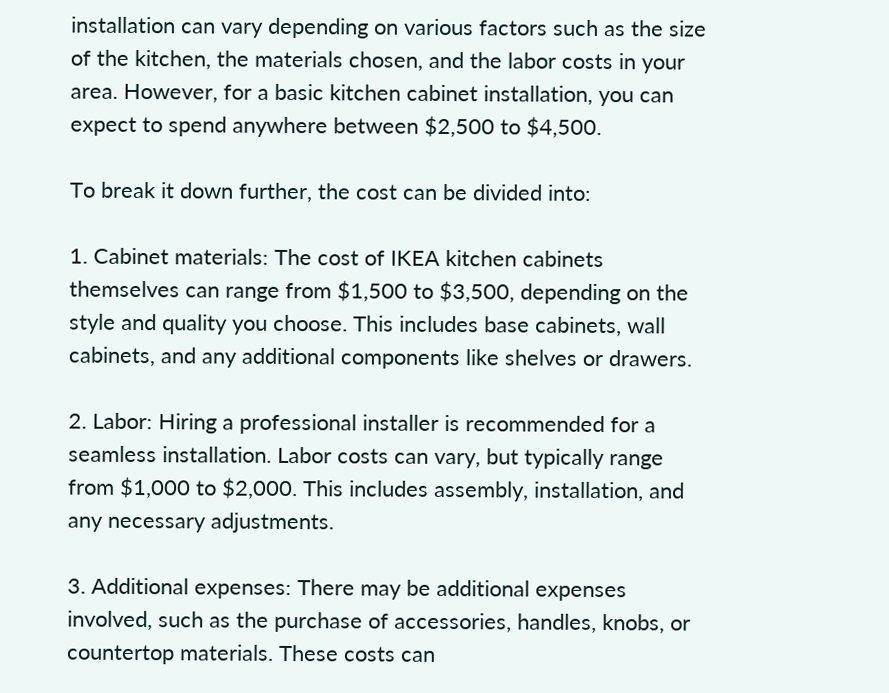installation can vary depending on various factors such as the size of the kitchen, the materials chosen, and the labor costs in your area. However, for a basic kitchen cabinet installation, you can expect to spend anywhere between $2,500 to $4,500.

To break it down further, the cost can be divided into:

1. Cabinet materials: The cost of IKEA kitchen cabinets themselves can range from $1,500 to $3,500, depending on the style and quality you choose. This includes base cabinets, wall cabinets, and any additional components like shelves or drawers.

2. Labor: Hiring a professional installer is recommended for a seamless installation. Labor costs can vary, but typically range from $1,000 to $2,000. This includes assembly, installation, and any necessary adjustments.

3. Additional expenses: There may be additional expenses involved, such as the purchase of accessories, handles, knobs, or countertop materials. These costs can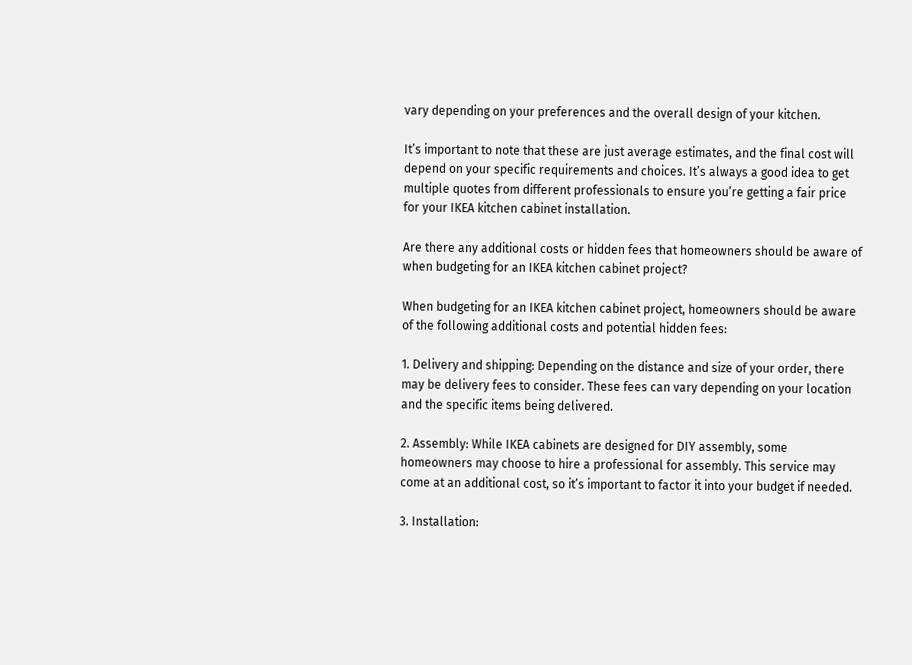vary depending on your preferences and the overall design of your kitchen.

It’s important to note that these are just average estimates, and the final cost will depend on your specific requirements and choices. It’s always a good idea to get multiple quotes from different professionals to ensure you’re getting a fair price for your IKEA kitchen cabinet installation.

Are there any additional costs or hidden fees that homeowners should be aware of when budgeting for an IKEA kitchen cabinet project?

When budgeting for an IKEA kitchen cabinet project, homeowners should be aware of the following additional costs and potential hidden fees:

1. Delivery and shipping: Depending on the distance and size of your order, there may be delivery fees to consider. These fees can vary depending on your location and the specific items being delivered.

2. Assembly: While IKEA cabinets are designed for DIY assembly, some homeowners may choose to hire a professional for assembly. This service may come at an additional cost, so it’s important to factor it into your budget if needed.

3. Installation: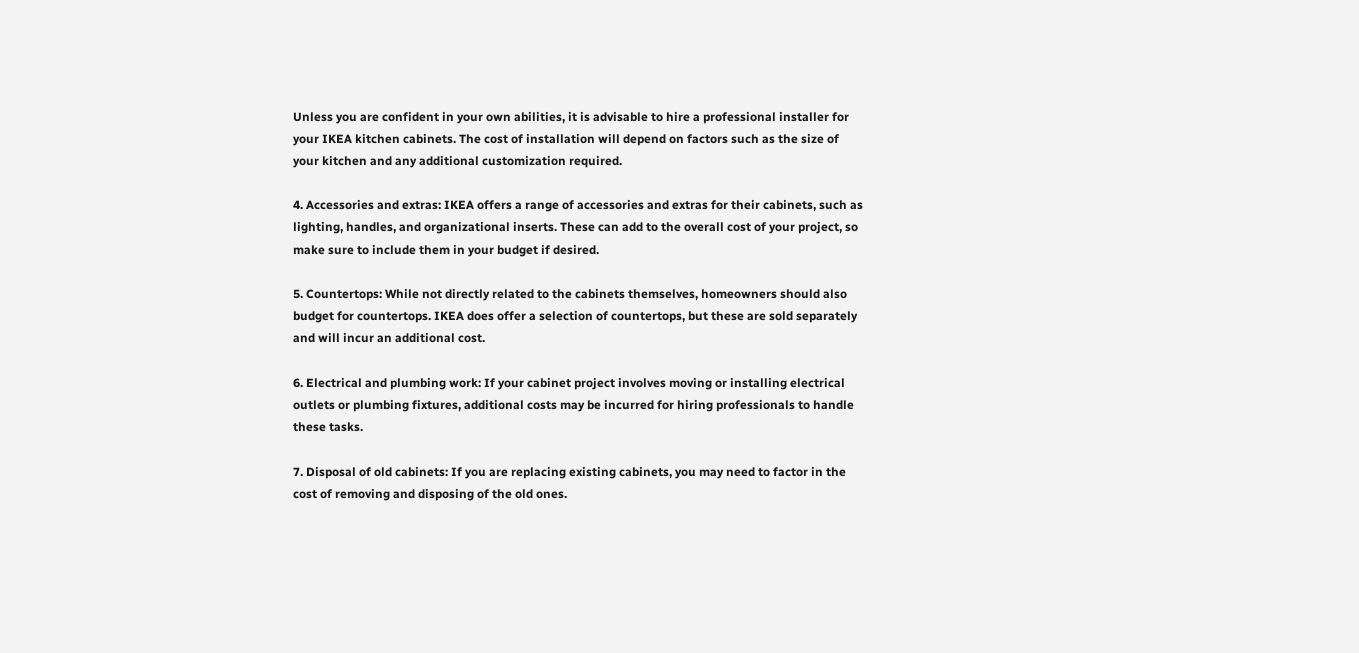Unless you are confident in your own abilities, it is advisable to hire a professional installer for your IKEA kitchen cabinets. The cost of installation will depend on factors such as the size of your kitchen and any additional customization required.

4. Accessories and extras: IKEA offers a range of accessories and extras for their cabinets, such as lighting, handles, and organizational inserts. These can add to the overall cost of your project, so make sure to include them in your budget if desired.

5. Countertops: While not directly related to the cabinets themselves, homeowners should also budget for countertops. IKEA does offer a selection of countertops, but these are sold separately and will incur an additional cost.

6. Electrical and plumbing work: If your cabinet project involves moving or installing electrical outlets or plumbing fixtures, additional costs may be incurred for hiring professionals to handle these tasks.

7. Disposal of old cabinets: If you are replacing existing cabinets, you may need to factor in the cost of removing and disposing of the old ones.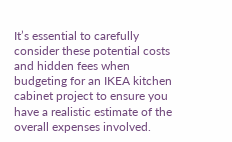It’s essential to carefully consider these potential costs and hidden fees when budgeting for an IKEA kitchen cabinet project to ensure you have a realistic estimate of the overall expenses involved.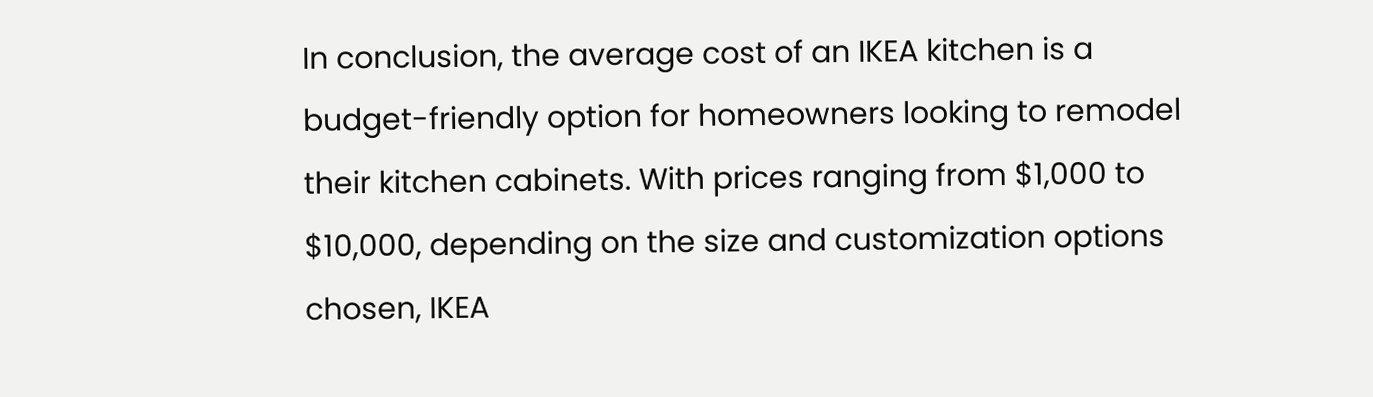In conclusion, the average cost of an IKEA kitchen is a budget-friendly option for homeowners looking to remodel their kitchen cabinets. With prices ranging from $1,000 to $10,000, depending on the size and customization options chosen, IKEA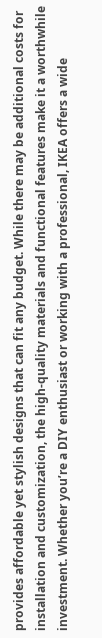provides affordable yet stylish designs that can fit any budget. While there may be additional costs for installation and customization, the high-quality materials and functional features make it a worthwhile investment. Whether you’re a DIY enthusiast or working with a professional, IKEA offers a wide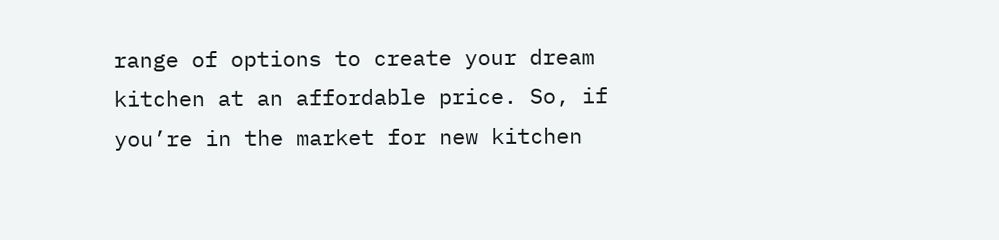range of options to create your dream kitchen at an affordable price. So, if you’re in the market for new kitchen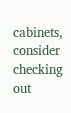cabinets, consider checking out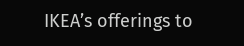IKEA’s offerings to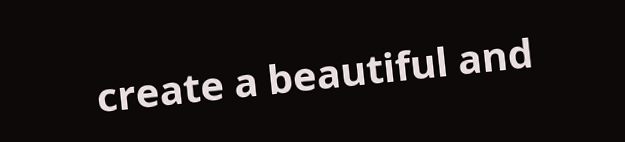create a beautiful and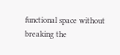functional space without breaking the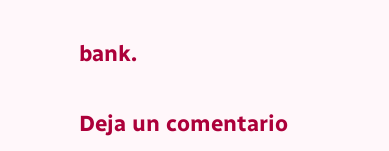bank.

Deja un comentario